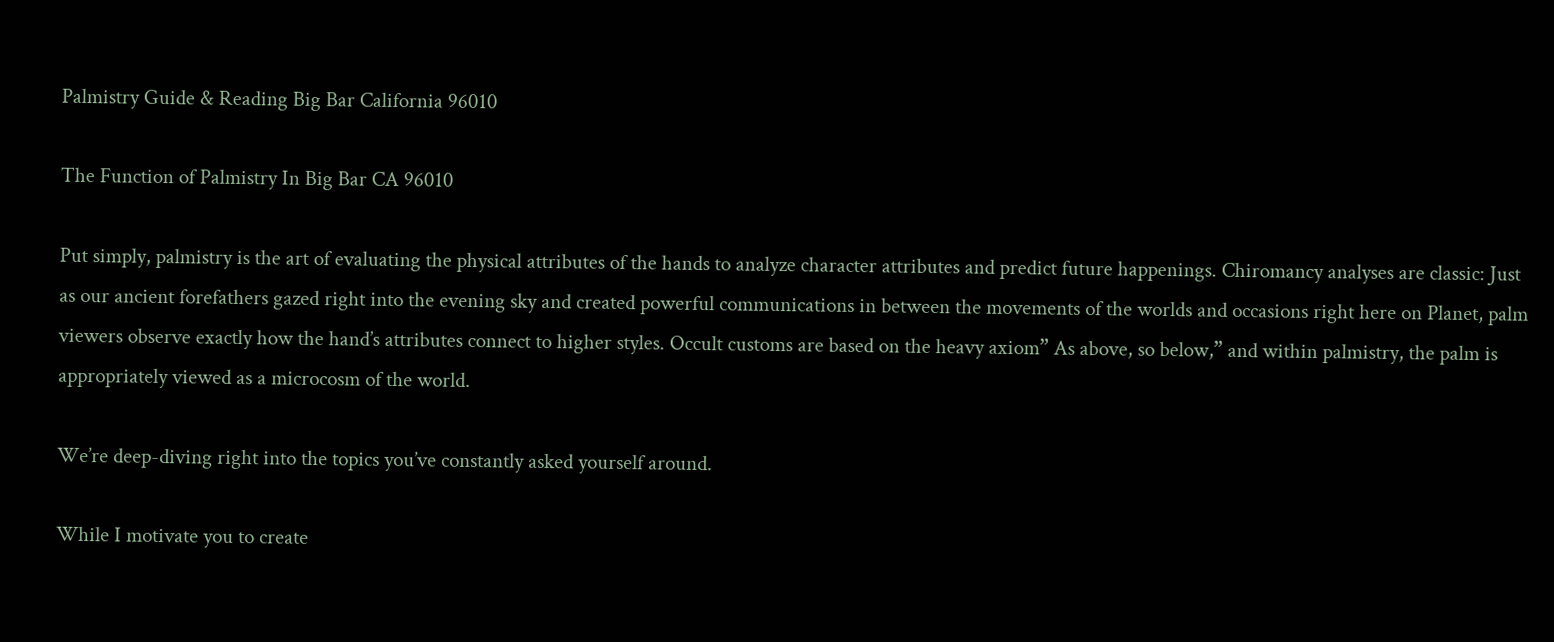Palmistry Guide & Reading Big Bar California 96010

The Function of Palmistry In Big Bar CA 96010

Put simply, palmistry is the art of evaluating the physical attributes of the hands to analyze character attributes and predict future happenings. Chiromancy analyses are classic: Just as our ancient forefathers gazed right into the evening sky and created powerful communications in between the movements of the worlds and occasions right here on Planet, palm viewers observe exactly how the hand’s attributes connect to higher styles. Occult customs are based on the heavy axiom” As above, so below,” and within palmistry, the palm is appropriately viewed as a microcosm of the world.

We’re deep-diving right into the topics you’ve constantly asked yourself around.

While I motivate you to create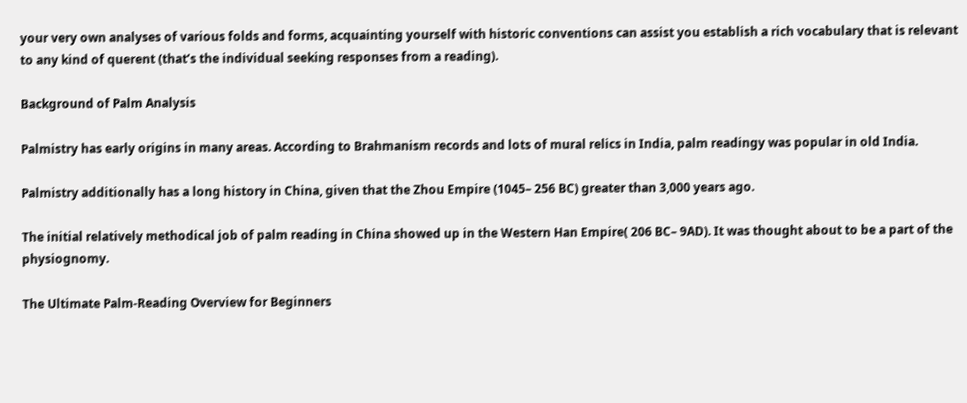your very own analyses of various folds and forms, acquainting yourself with historic conventions can assist you establish a rich vocabulary that is relevant to any kind of querent (that’s the individual seeking responses from a reading).

Background of Palm Analysis

Palmistry has early origins in many areas. According to Brahmanism records and lots of mural relics in India, palm readingy was popular in old India.

Palmistry additionally has a long history in China, given that the Zhou Empire (1045– 256 BC) greater than 3,000 years ago.

The initial relatively methodical job of palm reading in China showed up in the Western Han Empire( 206 BC– 9AD). It was thought about to be a part of the physiognomy.

The Ultimate Palm-Reading Overview for Beginners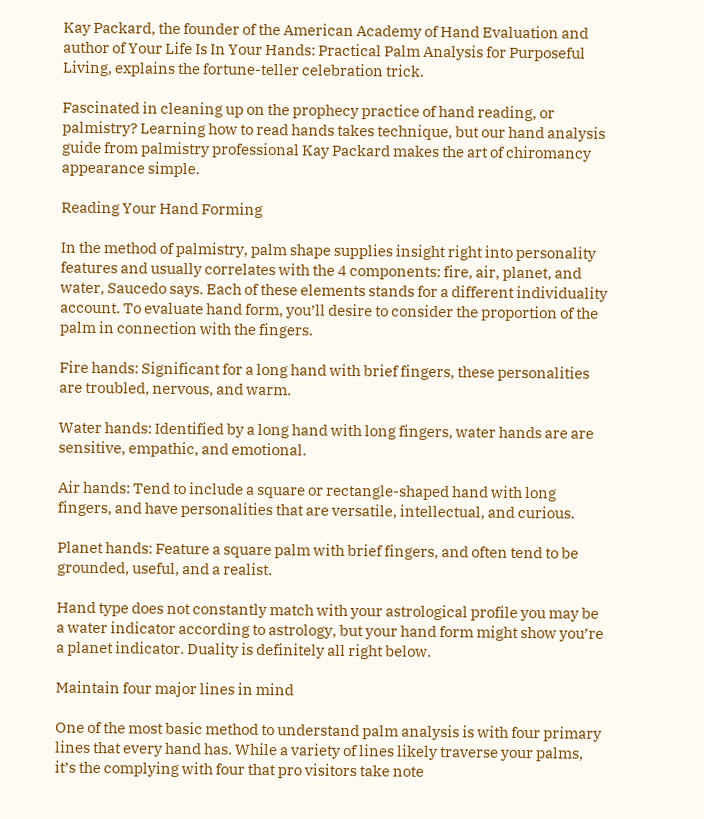Kay Packard, the founder of the American Academy of Hand Evaluation and author of Your Life Is In Your Hands: Practical Palm Analysis for Purposeful Living, explains the fortune-teller celebration trick.

Fascinated in cleaning up on the prophecy practice of hand reading, or palmistry? Learning how to read hands takes technique, but our hand analysis guide from palmistry professional Kay Packard makes the art of chiromancy appearance simple.

Reading Your Hand Forming

In the method of palmistry, palm shape supplies insight right into personality features and usually correlates with the 4 components: fire, air, planet, and water, Saucedo says. Each of these elements stands for a different individuality account. To evaluate hand form, you’ll desire to consider the proportion of the palm in connection with the fingers.

Fire hands: Significant for a long hand with brief fingers, these personalities are troubled, nervous, and warm.

Water hands: Identified by a long hand with long fingers, water hands are are sensitive, empathic, and emotional.

Air hands: Tend to include a square or rectangle-shaped hand with long fingers, and have personalities that are versatile, intellectual, and curious.

Planet hands: Feature a square palm with brief fingers, and often tend to be grounded, useful, and a realist.

Hand type does not constantly match with your astrological profile you may be a water indicator according to astrology, but your hand form might show you’re a planet indicator. Duality is definitely all right below.

Maintain four major lines in mind

One of the most basic method to understand palm analysis is with four primary lines that every hand has. While a variety of lines likely traverse your palms, it’s the complying with four that pro visitors take note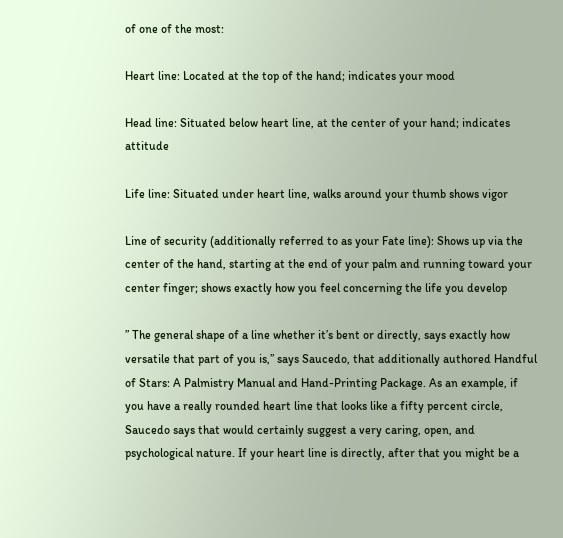of one of the most:

Heart line: Located at the top of the hand; indicates your mood

Head line: Situated below heart line, at the center of your hand; indicates attitude

Life line: Situated under heart line, walks around your thumb shows vigor

Line of security (additionally referred to as your Fate line): Shows up via the center of the hand, starting at the end of your palm and running toward your center finger; shows exactly how you feel concerning the life you develop

” The general shape of a line whether it’s bent or directly, says exactly how versatile that part of you is,” says Saucedo, that additionally authored Handful of Stars: A Palmistry Manual and Hand-Printing Package. As an example, if you have a really rounded heart line that looks like a fifty percent circle, Saucedo says that would certainly suggest a very caring, open, and psychological nature. If your heart line is directly, after that you might be a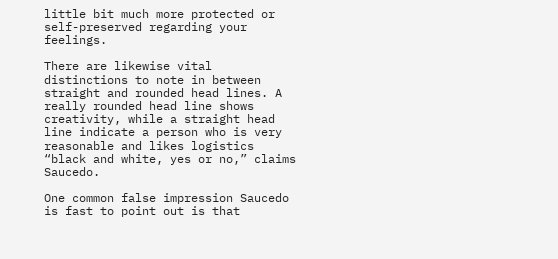little bit much more protected or self-preserved regarding your feelings.

There are likewise vital distinctions to note in between straight and rounded head lines. A really rounded head line shows creativity, while a straight head line indicate a person who is very reasonable and likes logistics “black and white, yes or no,” claims Saucedo.

One common false impression Saucedo is fast to point out is that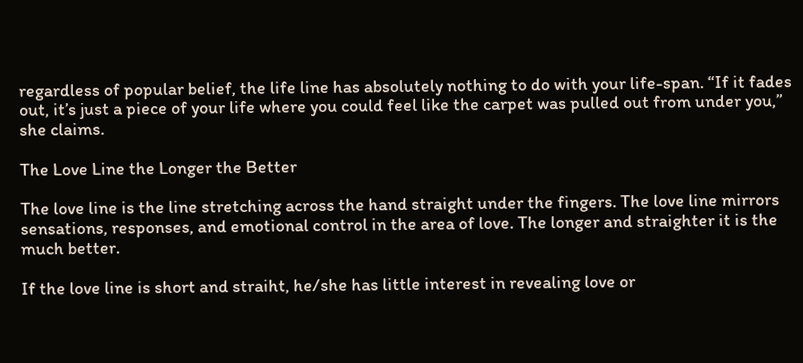regardless of popular belief, the life line has absolutely nothing to do with your life-span. “If it fades out, it’s just a piece of your life where you could feel like the carpet was pulled out from under you,” she claims.

The Love Line the Longer the Better

The love line is the line stretching across the hand straight under the fingers. The love line mirrors sensations, responses, and emotional control in the area of love. The longer and straighter it is the much better.

If the love line is short and straiht, he/she has little interest in revealing love or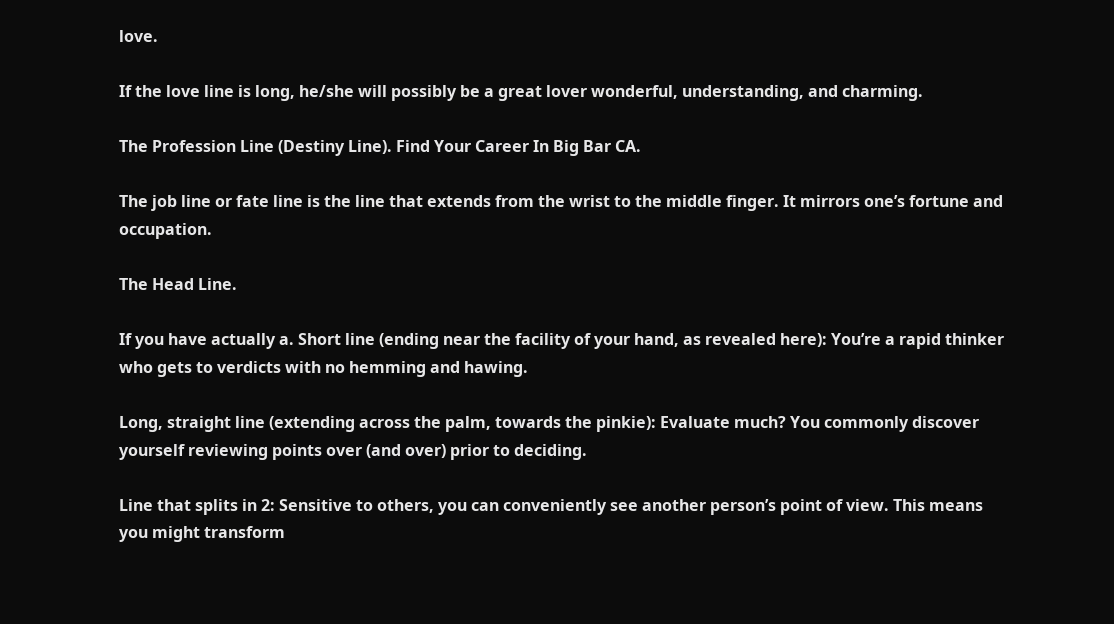love.

If the love line is long, he/she will possibly be a great lover wonderful, understanding, and charming.

The Profession Line (Destiny Line). Find Your Career In Big Bar CA.

The job line or fate line is the line that extends from the wrist to the middle finger. It mirrors one’s fortune and occupation.

The Head Line.

If you have actually a. Short line (ending near the facility of your hand, as revealed here): You’re a rapid thinker who gets to verdicts with no hemming and hawing.

Long, straight line (extending across the palm, towards the pinkie): Evaluate much? You commonly discover yourself reviewing points over (and over) prior to deciding.

Line that splits in 2: Sensitive to others, you can conveniently see another person’s point of view. This means you might transform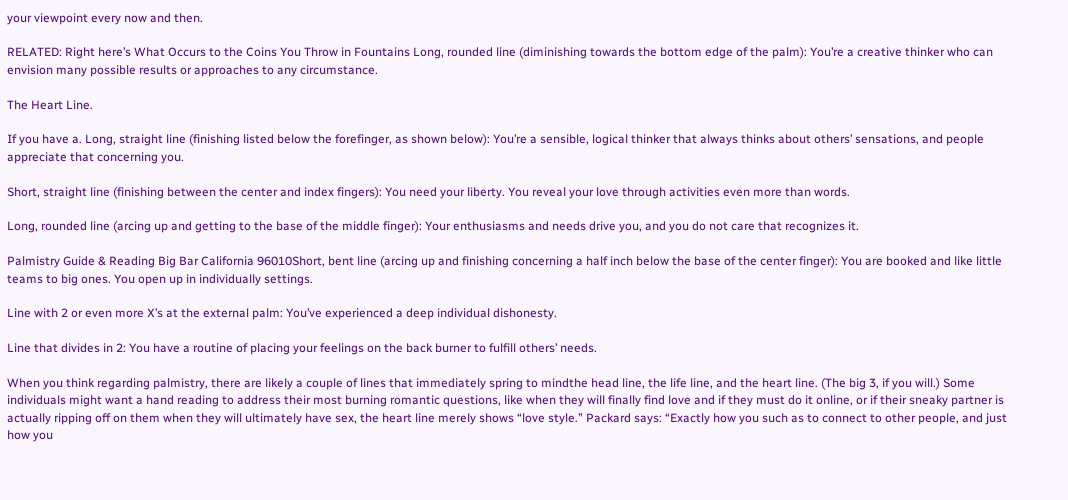your viewpoint every now and then.

RELATED: Right here’s What Occurs to the Coins You Throw in Fountains Long, rounded line (diminishing towards the bottom edge of the palm): You’re a creative thinker who can envision many possible results or approaches to any circumstance.

The Heart Line.

If you have a. Long, straight line (finishing listed below the forefinger, as shown below): You’re a sensible, logical thinker that always thinks about others’ sensations, and people appreciate that concerning you.

Short, straight line (finishing between the center and index fingers): You need your liberty. You reveal your love through activities even more than words.

Long, rounded line (arcing up and getting to the base of the middle finger): Your enthusiasms and needs drive you, and you do not care that recognizes it.

Palmistry Guide & Reading Big Bar California 96010Short, bent line (arcing up and finishing concerning a half inch below the base of the center finger): You are booked and like little teams to big ones. You open up in individually settings.

Line with 2 or even more X’s at the external palm: You’ve experienced a deep individual dishonesty.

Line that divides in 2: You have a routine of placing your feelings on the back burner to fulfill others’ needs.

When you think regarding palmistry, there are likely a couple of lines that immediately spring to mindthe head line, the life line, and the heart line. (The big 3, if you will.) Some individuals might want a hand reading to address their most burning romantic questions, like when they will finally find love and if they must do it online, or if their sneaky partner is actually ripping off on them when they will ultimately have sex, the heart line merely shows “love style.” Packard says: “Exactly how you such as to connect to other people, and just how you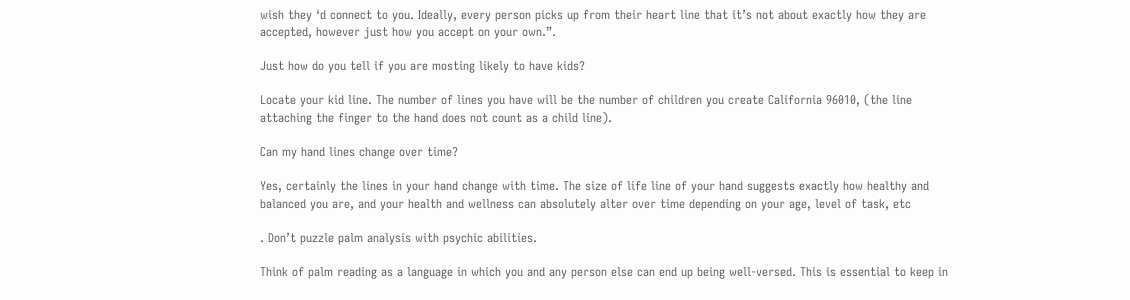wish they ‘d connect to you. Ideally, every person picks up from their heart line that it’s not about exactly how they are accepted, however just how you accept on your own.”.

Just how do you tell if you are mosting likely to have kids?

Locate your kid line. The number of lines you have will be the number of children you create California 96010, (the line attaching the finger to the hand does not count as a child line).

Can my hand lines change over time?

Yes, certainly the lines in your hand change with time. The size of life line of your hand suggests exactly how healthy and balanced you are, and your health and wellness can absolutely alter over time depending on your age, level of task, etc

. Don’t puzzle palm analysis with psychic abilities.

Think of palm reading as a language in which you and any person else can end up being well-versed. This is essential to keep in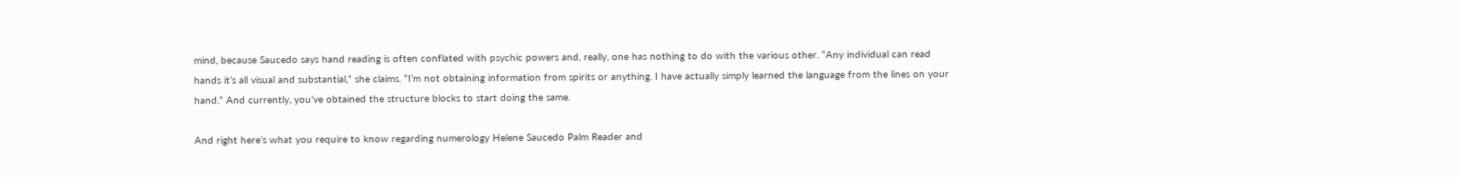mind, because Saucedo says hand reading is often conflated with psychic powers and, really, one has nothing to do with the various other. “Any individual can read hands it’s all visual and substantial,” she claims. “I’m not obtaining information from spirits or anything. I have actually simply learned the language from the lines on your hand.” And currently, you’ve obtained the structure blocks to start doing the same.

And right here’s what you require to know regarding numerology Helene Saucedo Palm Reader and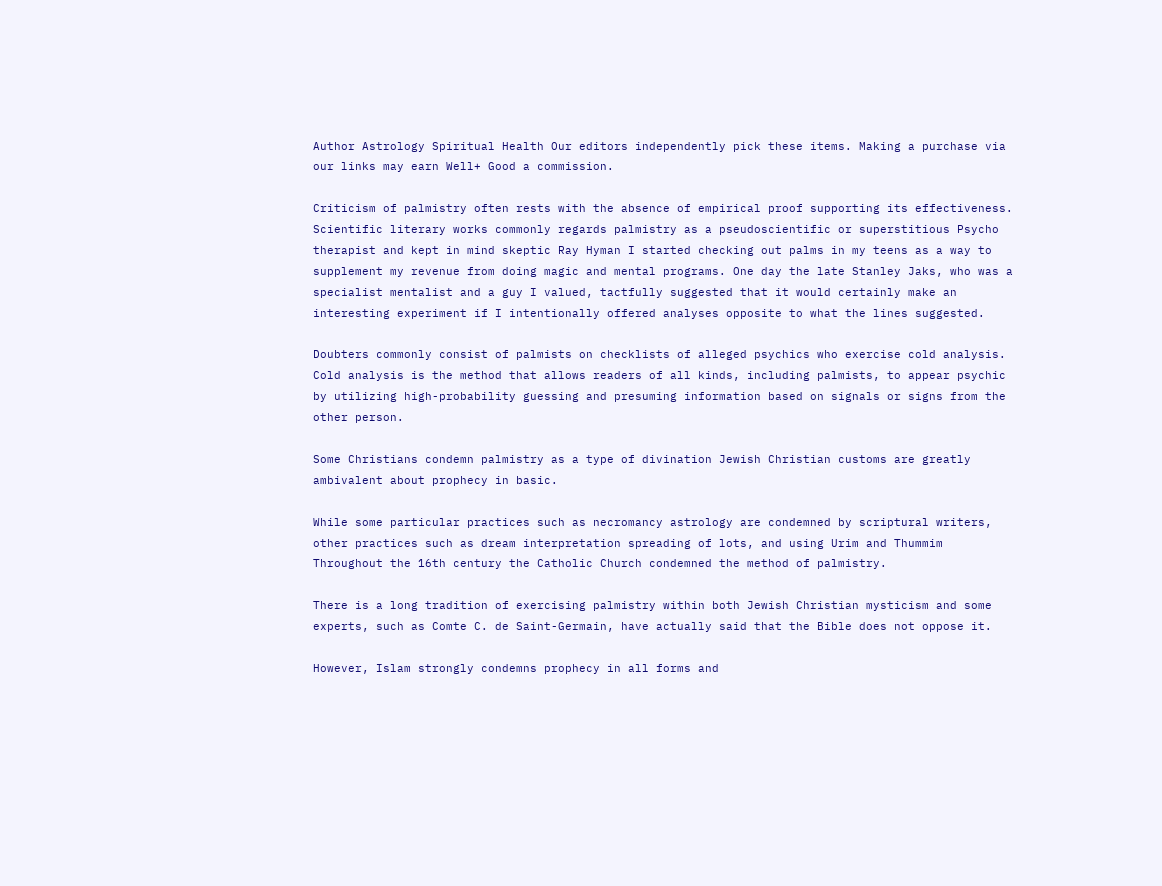Author Astrology Spiritual Health Our editors independently pick these items. Making a purchase via our links may earn Well+ Good a commission.

Criticism of palmistry often rests with the absence of empirical proof supporting its effectiveness. Scientific literary works commonly regards palmistry as a pseudoscientific or superstitious Psycho therapist and kept in mind skeptic Ray Hyman I started checking out palms in my teens as a way to supplement my revenue from doing magic and mental programs. One day the late Stanley Jaks, who was a specialist mentalist and a guy I valued, tactfully suggested that it would certainly make an interesting experiment if I intentionally offered analyses opposite to what the lines suggested.

Doubters commonly consist of palmists on checklists of alleged psychics who exercise cold analysis. Cold analysis is the method that allows readers of all kinds, including palmists, to appear psychic by utilizing high-probability guessing and presuming information based on signals or signs from the other person.

Some Christians condemn palmistry as a type of divination Jewish Christian customs are greatly ambivalent about prophecy in basic.

While some particular practices such as necromancy astrology are condemned by scriptural writers, other practices such as dream interpretation spreading of lots, and using Urim and Thummim Throughout the 16th century the Catholic Church condemned the method of palmistry.

There is a long tradition of exercising palmistry within both Jewish Christian mysticism and some experts, such as Comte C. de Saint-Germain, have actually said that the Bible does not oppose it.

However, Islam strongly condemns prophecy in all forms and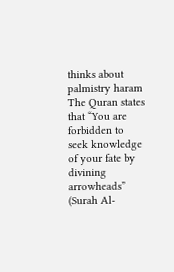thinks about palmistry haram The Quran states that “You are forbidden to seek knowledge of your fate by divining arrowheads” (Surah Al-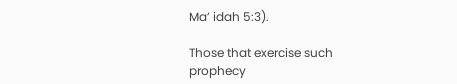Ma’ idah 5:3).

Those that exercise such prophecy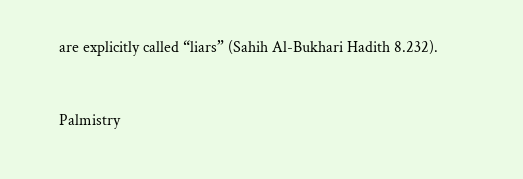are explicitly called “liars” (Sahih Al-Bukhari Hadith 8.232).


Palmistry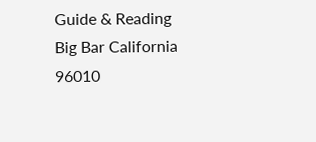Guide & Reading Big Bar California 96010